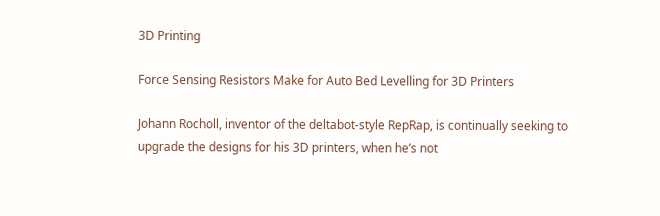3D Printing

Force Sensing Resistors Make for Auto Bed Levelling for 3D Printers

Johann Rocholl, inventor of the deltabot-style RepRap, is continually seeking to upgrade the designs for his 3D printers, when he’s not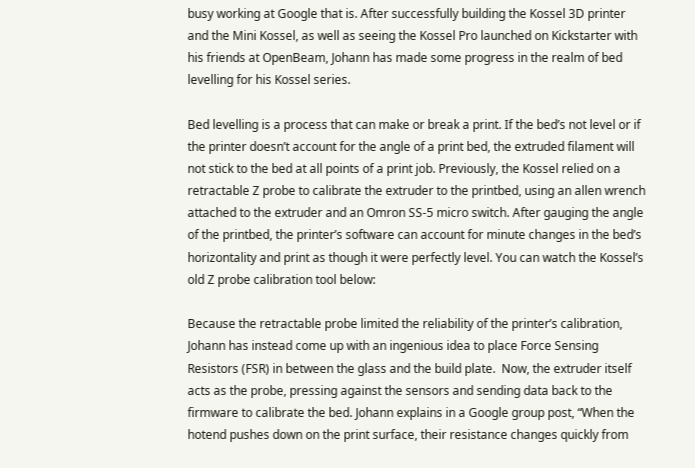busy working at Google that is. After successfully building the Kossel 3D printer and the Mini Kossel, as well as seeing the Kossel Pro launched on Kickstarter with his friends at OpenBeam, Johann has made some progress in the realm of bed levelling for his Kossel series.

Bed levelling is a process that can make or break a print. If the bed’s not level or if the printer doesn’t account for the angle of a print bed, the extruded filament will not stick to the bed at all points of a print job. Previously, the Kossel relied on a retractable Z probe to calibrate the extruder to the printbed, using an allen wrench attached to the extruder and an Omron SS-5 micro switch. After gauging the angle of the printbed, the printer’s software can account for minute changes in the bed’s horizontality and print as though it were perfectly level. You can watch the Kossel’s old Z probe calibration tool below:

Because the retractable probe limited the reliability of the printer’s calibration, Johann has instead come up with an ingenious idea to place Force Sensing Resistors (FSR) in between the glass and the build plate.  Now, the extruder itself acts as the probe, pressing against the sensors and sending data back to the firmware to calibrate the bed. Johann explains in a Google group post, “When the hotend pushes down on the print surface, their resistance changes quickly from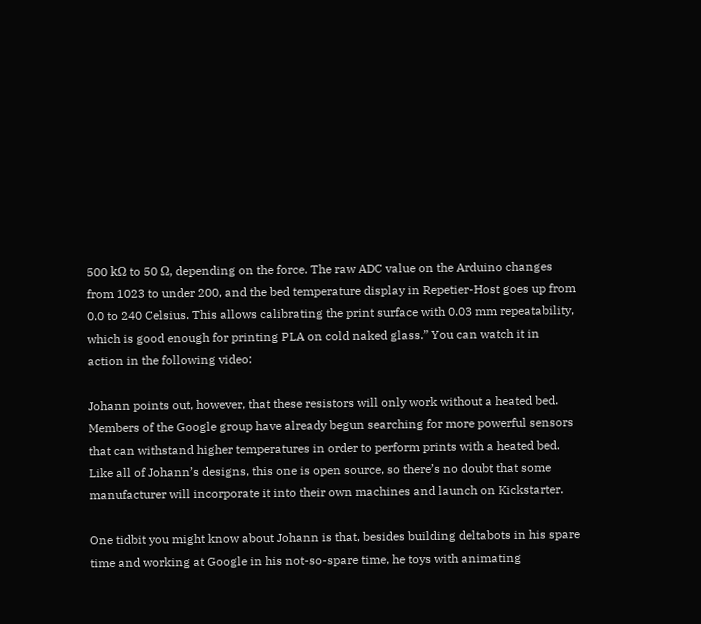500 kΩ to 50 Ω, depending on the force. The raw ADC value on the Arduino changes from 1023 to under 200, and the bed temperature display in Repetier-Host goes up from 0.0 to 240 Celsius. This allows calibrating the print surface with 0.03 mm repeatability, which is good enough for printing PLA on cold naked glass.” You can watch it in action in the following video:

Johann points out, however, that these resistors will only work without a heated bed. Members of the Google group have already begun searching for more powerful sensors that can withstand higher temperatures in order to perform prints with a heated bed. Like all of Johann’s designs, this one is open source, so there’s no doubt that some manufacturer will incorporate it into their own machines and launch on Kickstarter.

One tidbit you might know about Johann is that, besides building deltabots in his spare time and working at Google in his not-so-spare time, he toys with animating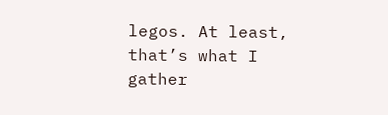legos. At least, that’s what I gather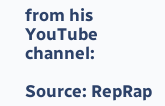from his YouTube channel:

Source: RepRap